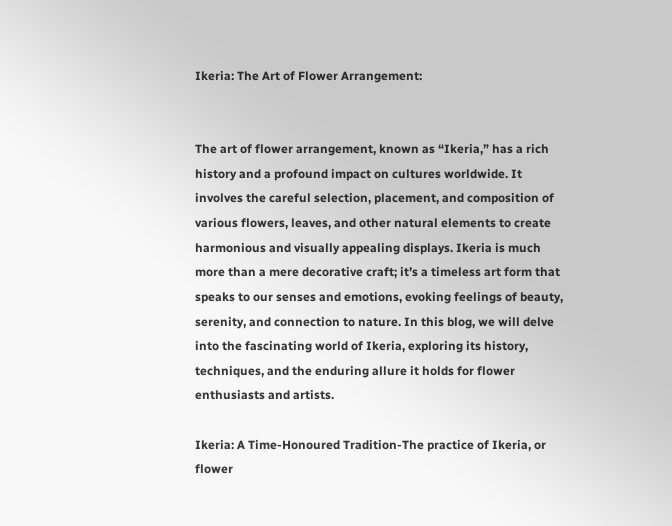Ikeria: The Art of Flower Arrangement:


The art of flower arrangement, known as “Ikeria,” has a rich history and a profound impact on cultures worldwide. It involves the careful selection, placement, and composition of various flowers, leaves, and other natural elements to create harmonious and visually appealing displays. Ikeria is much more than a mere decorative craft; it’s a timeless art form that speaks to our senses and emotions, evoking feelings of beauty, serenity, and connection to nature. In this blog, we will delve into the fascinating world of Ikeria, exploring its history, techniques, and the enduring allure it holds for flower enthusiasts and artists.

Ikeria: A Time-Honoured Tradition-The practice of Ikeria, or flower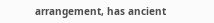arrangement, has ancient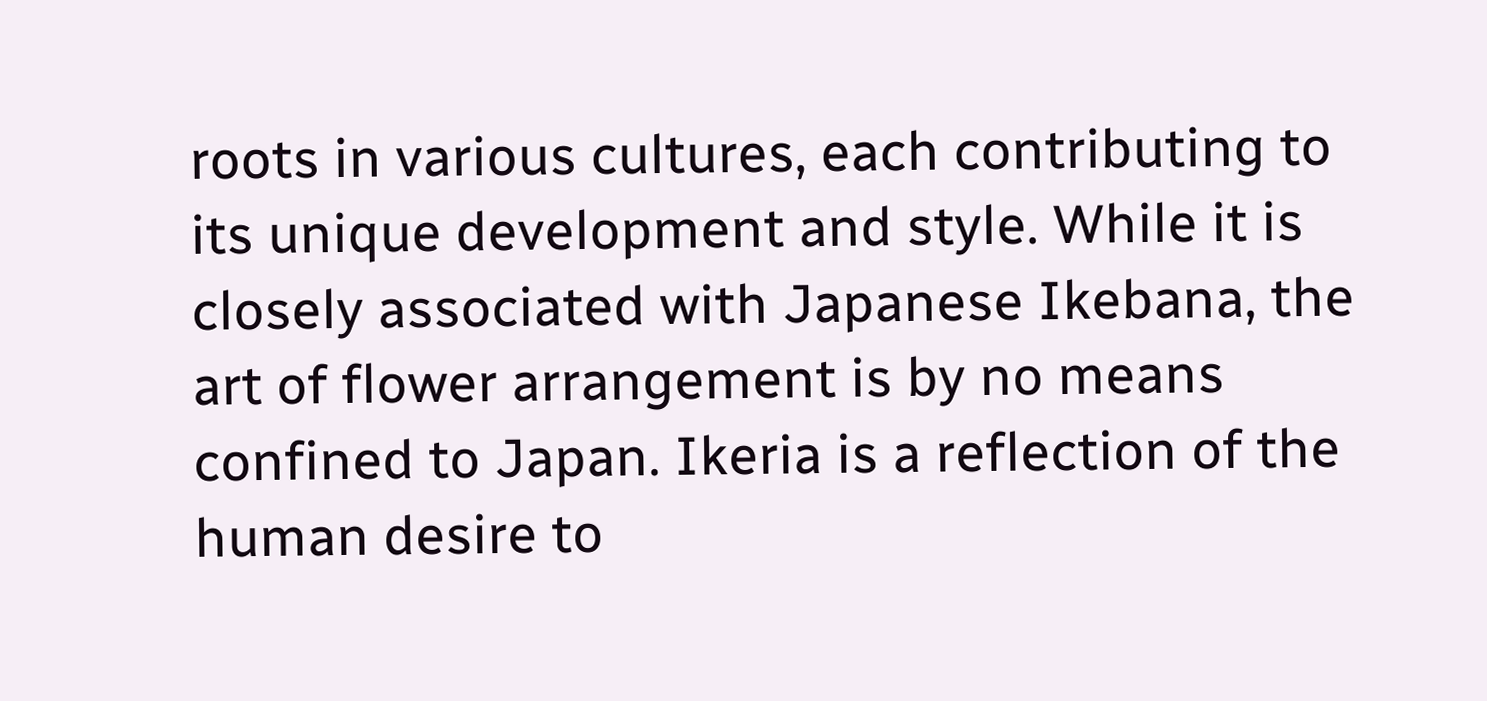roots in various cultures, each contributing to its unique development and style. While it is closely associated with Japanese Ikebana, the art of flower arrangement is by no means confined to Japan. Ikeria is a reflection of the human desire to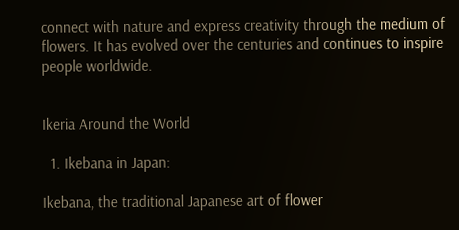connect with nature and express creativity through the medium of flowers. It has evolved over the centuries and continues to inspire people worldwide.


Ikeria Around the World

  1. Ikebana in Japan:

Ikebana, the traditional Japanese art of flower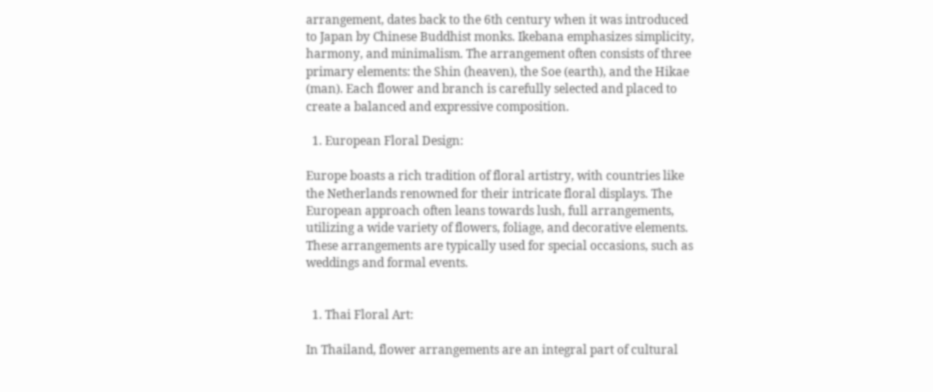arrangement, dates back to the 6th century when it was introduced to Japan by Chinese Buddhist monks. Ikebana emphasizes simplicity, harmony, and minimalism. The arrangement often consists of three primary elements: the Shin (heaven), the Soe (earth), and the Hikae (man). Each flower and branch is carefully selected and placed to create a balanced and expressive composition.

  1. European Floral Design:

Europe boasts a rich tradition of floral artistry, with countries like the Netherlands renowned for their intricate floral displays. The European approach often leans towards lush, full arrangements, utilizing a wide variety of flowers, foliage, and decorative elements. These arrangements are typically used for special occasions, such as weddings and formal events.


  1. Thai Floral Art:

In Thailand, flower arrangements are an integral part of cultural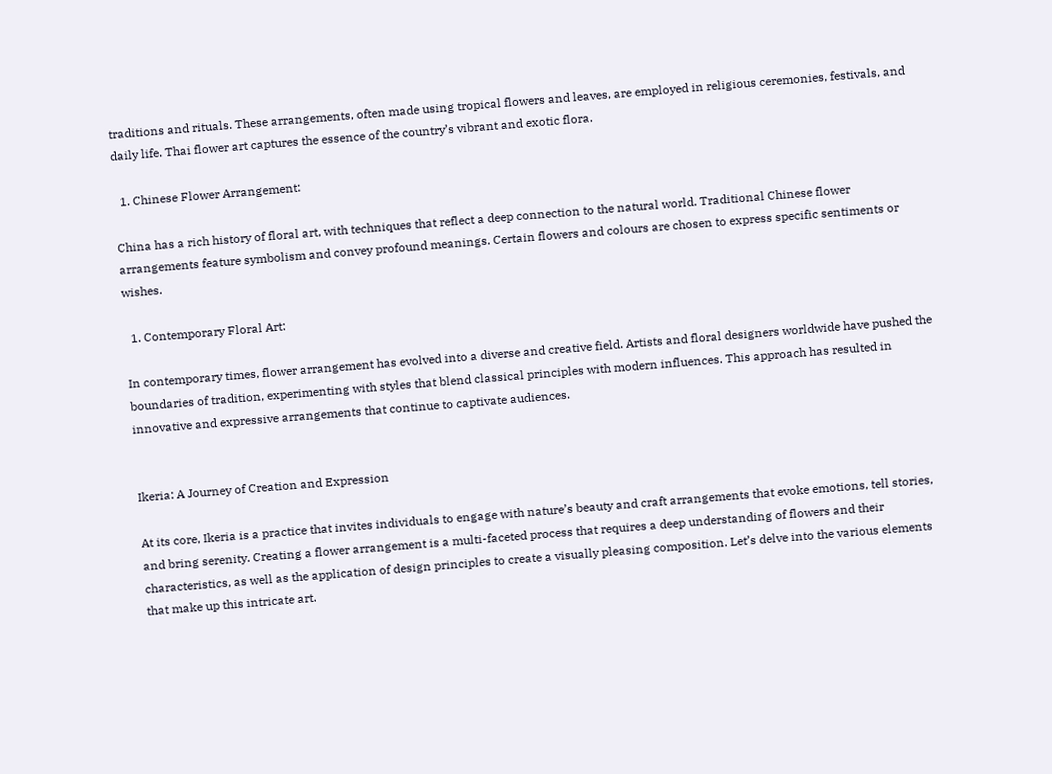traditions and rituals. These arrangements, often made using tropical flowers and leaves, are employed in religious ceremonies, festivals, and daily life. Thai flower art captures the essence of the country’s vibrant and exotic flora.

  1. Chinese Flower Arrangement:

China has a rich history of floral art, with techniques that reflect a deep connection to the natural world. Traditional Chinese flower arrangements feature symbolism and convey profound meanings. Certain flowers and colours are chosen to express specific sentiments or wishes.

  1. Contemporary Floral Art:

In contemporary times, flower arrangement has evolved into a diverse and creative field. Artists and floral designers worldwide have pushed the boundaries of tradition, experimenting with styles that blend classical principles with modern influences. This approach has resulted in innovative and expressive arrangements that continue to captivate audiences.


Ikeria: A Journey of Creation and Expression

At its core, Ikeria is a practice that invites individuals to engage with nature’s beauty and craft arrangements that evoke emotions, tell stories, and bring serenity. Creating a flower arrangement is a multi-faceted process that requires a deep understanding of flowers and their characteristics, as well as the application of design principles to create a visually pleasing composition. Let’s delve into the various elements that make up this intricate art.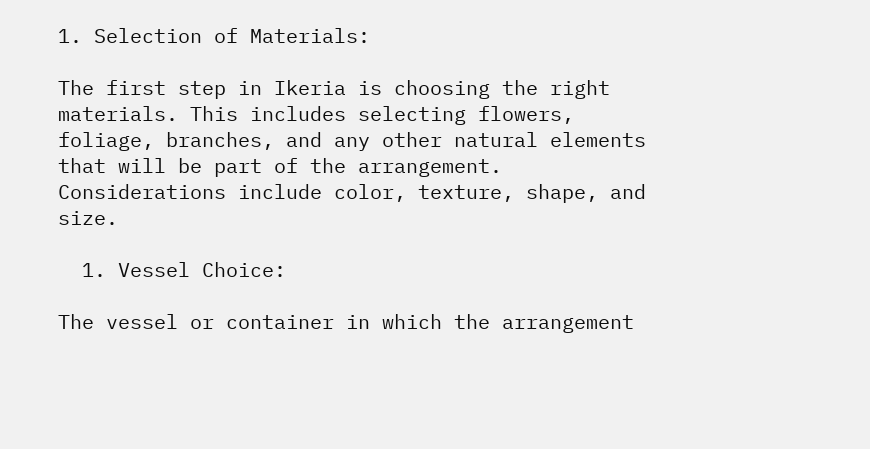1. Selection of Materials:

The first step in Ikeria is choosing the right materials. This includes selecting flowers, foliage, branches, and any other natural elements that will be part of the arrangement. Considerations include color, texture, shape, and size.

  1. Vessel Choice:

The vessel or container in which the arrangement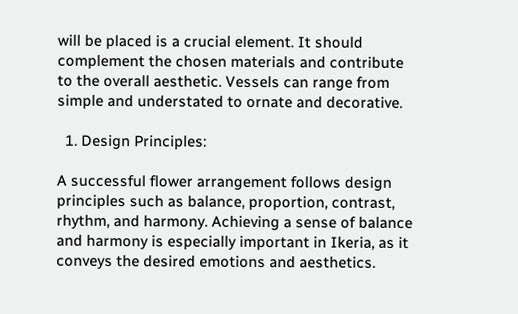will be placed is a crucial element. It should complement the chosen materials and contribute to the overall aesthetic. Vessels can range from simple and understated to ornate and decorative.

  1. Design Principles:

A successful flower arrangement follows design principles such as balance, proportion, contrast, rhythm, and harmony. Achieving a sense of balance and harmony is especially important in Ikeria, as it conveys the desired emotions and aesthetics.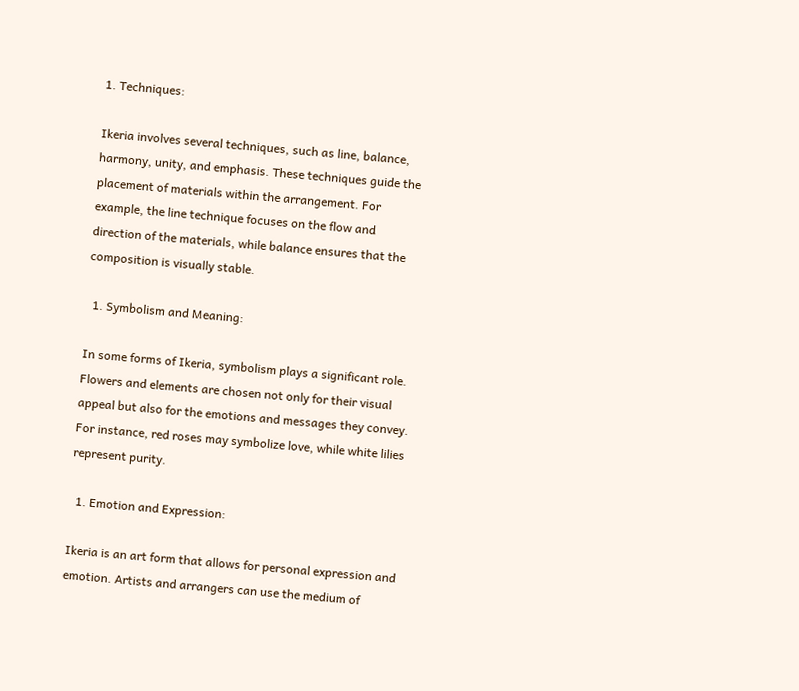1. Techniques:

Ikeria involves several techniques, such as line, balance, harmony, unity, and emphasis. These techniques guide the placement of materials within the arrangement. For example, the line technique focuses on the flow and direction of the materials, while balance ensures that the composition is visually stable.

  1. Symbolism and Meaning:

In some forms of Ikeria, symbolism plays a significant role. Flowers and elements are chosen not only for their visual appeal but also for the emotions and messages they convey. For instance, red roses may symbolize love, while white lilies represent purity.

  1. Emotion and Expression:

Ikeria is an art form that allows for personal expression and emotion. Artists and arrangers can use the medium of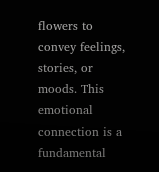flowers to convey feelings, stories, or moods. This emotional connection is a fundamental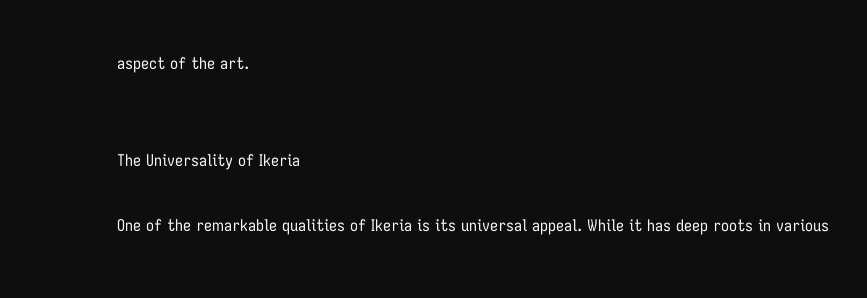aspect of the art.


The Universality of Ikeria

One of the remarkable qualities of Ikeria is its universal appeal. While it has deep roots in various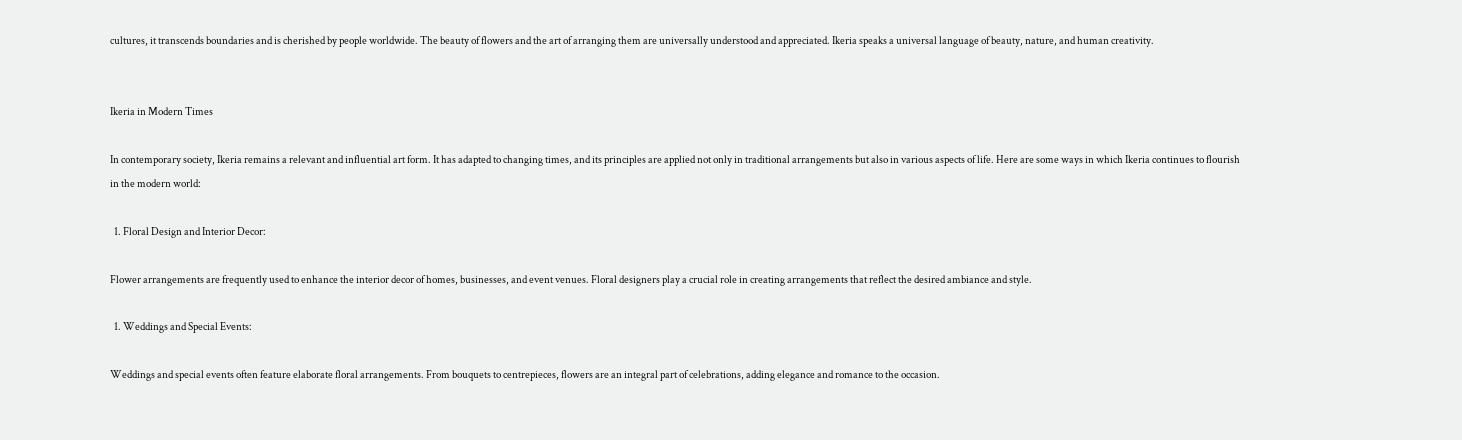cultures, it transcends boundaries and is cherished by people worldwide. The beauty of flowers and the art of arranging them are universally understood and appreciated. Ikeria speaks a universal language of beauty, nature, and human creativity.


Ikeria in Modern Times

In contemporary society, Ikeria remains a relevant and influential art form. It has adapted to changing times, and its principles are applied not only in traditional arrangements but also in various aspects of life. Here are some ways in which Ikeria continues to flourish in the modern world:

  1. Floral Design and Interior Decor:

Flower arrangements are frequently used to enhance the interior decor of homes, businesses, and event venues. Floral designers play a crucial role in creating arrangements that reflect the desired ambiance and style.

  1. Weddings and Special Events:

Weddings and special events often feature elaborate floral arrangements. From bouquets to centrepieces, flowers are an integral part of celebrations, adding elegance and romance to the occasion.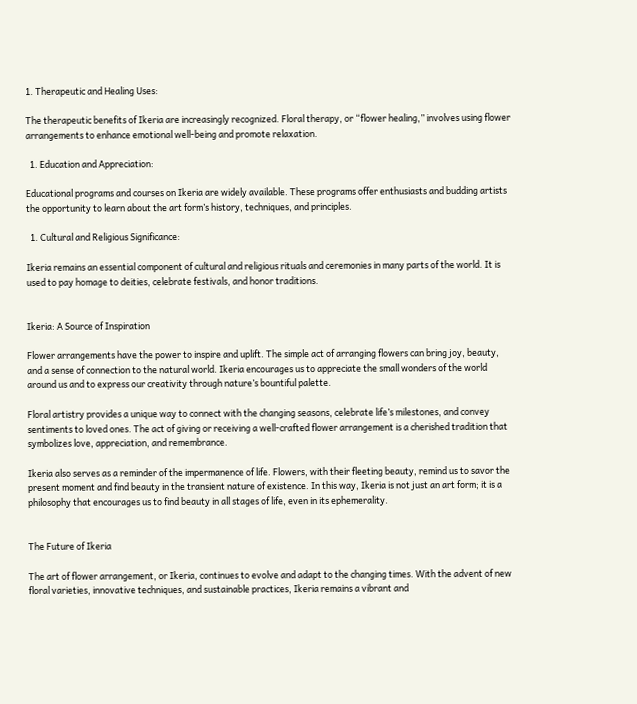1. Therapeutic and Healing Uses:

The therapeutic benefits of Ikeria are increasingly recognized. Floral therapy, or “flower healing,” involves using flower arrangements to enhance emotional well-being and promote relaxation.

  1. Education and Appreciation:

Educational programs and courses on Ikeria are widely available. These programs offer enthusiasts and budding artists the opportunity to learn about the art form’s history, techniques, and principles.

  1. Cultural and Religious Significance:

Ikeria remains an essential component of cultural and religious rituals and ceremonies in many parts of the world. It is used to pay homage to deities, celebrate festivals, and honor traditions.


Ikeria: A Source of Inspiration

Flower arrangements have the power to inspire and uplift. The simple act of arranging flowers can bring joy, beauty, and a sense of connection to the natural world. Ikeria encourages us to appreciate the small wonders of the world around us and to express our creativity through nature’s bountiful palette.

Floral artistry provides a unique way to connect with the changing seasons, celebrate life’s milestones, and convey sentiments to loved ones. The act of giving or receiving a well-crafted flower arrangement is a cherished tradition that symbolizes love, appreciation, and remembrance.

Ikeria also serves as a reminder of the impermanence of life. Flowers, with their fleeting beauty, remind us to savor the present moment and find beauty in the transient nature of existence. In this way, Ikeria is not just an art form; it is a philosophy that encourages us to find beauty in all stages of life, even in its ephemerality.


The Future of Ikeria

The art of flower arrangement, or Ikeria, continues to evolve and adapt to the changing times. With the advent of new floral varieties, innovative techniques, and sustainable practices, Ikeria remains a vibrant and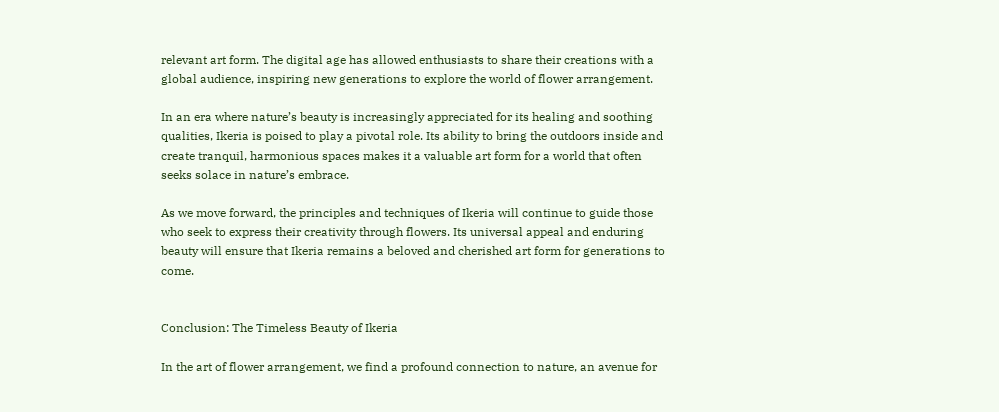relevant art form. The digital age has allowed enthusiasts to share their creations with a global audience, inspiring new generations to explore the world of flower arrangement.

In an era where nature’s beauty is increasingly appreciated for its healing and soothing qualities, Ikeria is poised to play a pivotal role. Its ability to bring the outdoors inside and create tranquil, harmonious spaces makes it a valuable art form for a world that often seeks solace in nature’s embrace.

As we move forward, the principles and techniques of Ikeria will continue to guide those who seek to express their creativity through flowers. Its universal appeal and enduring beauty will ensure that Ikeria remains a beloved and cherished art form for generations to come.


Conclusion: The Timeless Beauty of Ikeria

In the art of flower arrangement, we find a profound connection to nature, an avenue for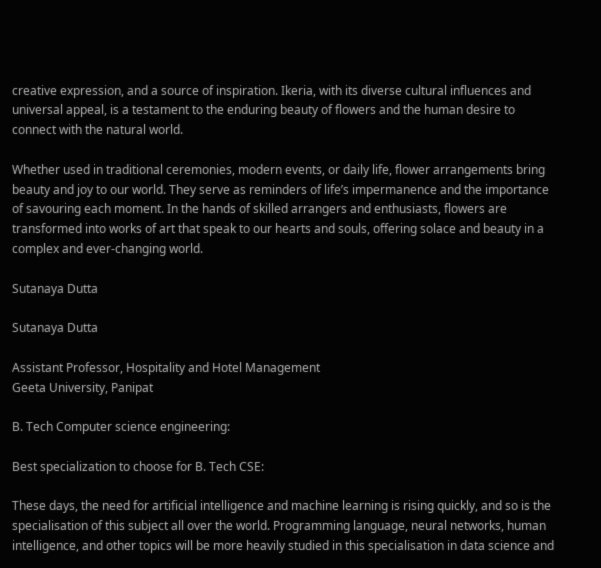creative expression, and a source of inspiration. Ikeria, with its diverse cultural influences and universal appeal, is a testament to the enduring beauty of flowers and the human desire to connect with the natural world.

Whether used in traditional ceremonies, modern events, or daily life, flower arrangements bring beauty and joy to our world. They serve as reminders of life’s impermanence and the importance of savouring each moment. In the hands of skilled arrangers and enthusiasts, flowers are transformed into works of art that speak to our hearts and souls, offering solace and beauty in a complex and ever-changing world.

Sutanaya Dutta

Sutanaya Dutta

Assistant Professor, Hospitality and Hotel Management
Geeta University, Panipat

B. Tech Computer science engineering:

Best specialization to choose for B. Tech CSE:

These days, the need for artificial intelligence and machine learning is rising quickly, and so is the
specialisation of this subject all over the world. Programming language, neural networks, human
intelligence, and other topics will be more heavily studied in this specialisation in data science and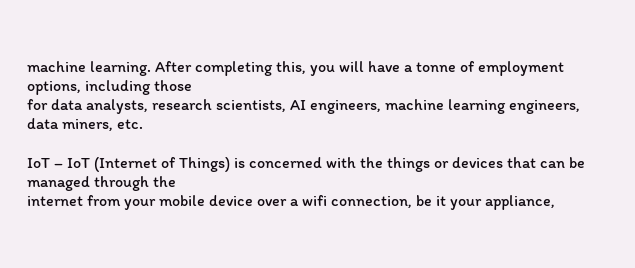machine learning. After completing this, you will have a tonne of employment options, including those
for data analysts, research scientists, AI engineers, machine learning engineers, data miners, etc.

IoT – IoT (Internet of Things) is concerned with the things or devices that can be managed through the
internet from your mobile device over a wifi connection, be it your appliance,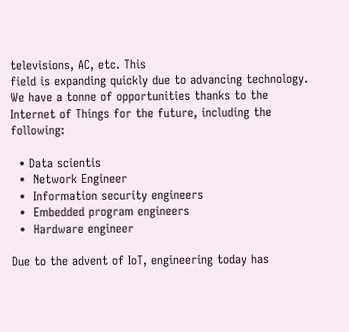televisions, AC, etc. This
field is expanding quickly due to advancing technology. We have a tonne of opportunities thanks to the
Internet of Things for the future, including the following:

  • Data scientis
  •  Network Engineer
  •  Information security engineers
  •  Embedded program engineers
  •  Hardware engineer

Due to the advent of IoT, engineering today has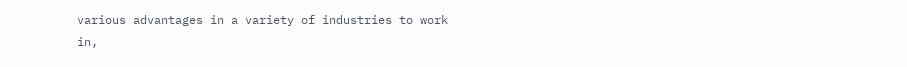various advantages in a variety of industries to work in,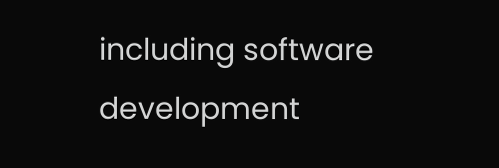including software development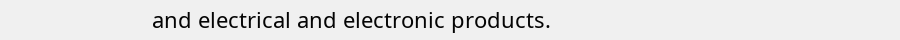and electrical and electronic products.